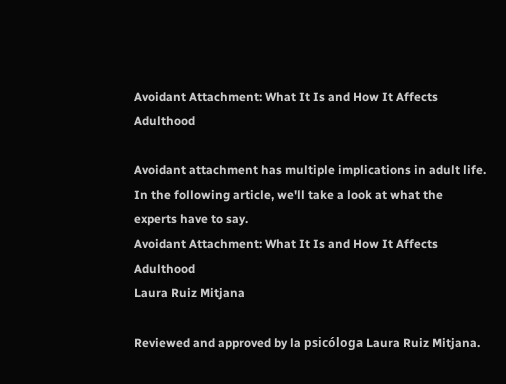Avoidant Attachment: What It Is and How It Affects Adulthood

Avoidant attachment has multiple implications in adult life. In the following article, we'll take a look at what the experts have to say.
Avoidant Attachment: What It Is and How It Affects Adulthood
Laura Ruiz Mitjana

Reviewed and approved by la psicóloga Laura Ruiz Mitjana.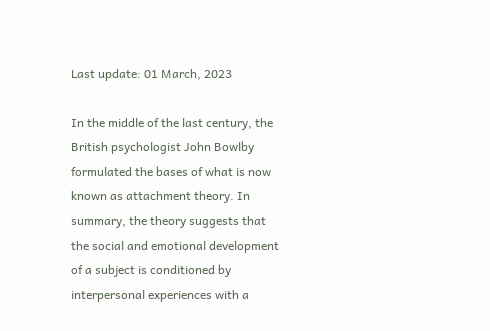Last update: 01 March, 2023

In the middle of the last century, the British psychologist John Bowlby formulated the bases of what is now known as attachment theory. In summary, the theory suggests that the social and emotional development of a subject is conditioned by interpersonal experiences with a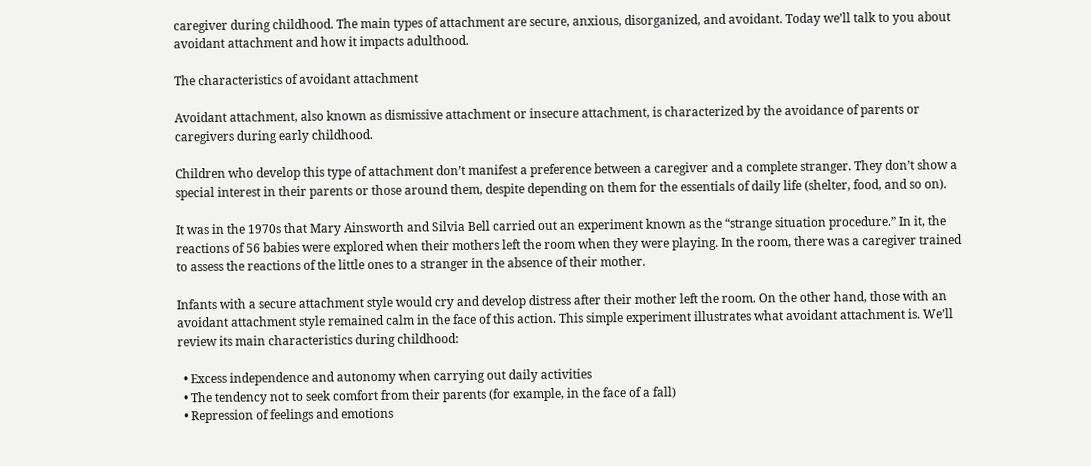caregiver during childhood. The main types of attachment are secure, anxious, disorganized, and avoidant. Today we’ll talk to you about avoidant attachment and how it impacts adulthood.

The characteristics of avoidant attachment

Avoidant attachment, also known as dismissive attachment or insecure attachment, is characterized by the avoidance of parents or caregivers during early childhood.

Children who develop this type of attachment don’t manifest a preference between a caregiver and a complete stranger. They don’t show a special interest in their parents or those around them, despite depending on them for the essentials of daily life (shelter, food, and so on).

It was in the 1970s that Mary Ainsworth and Silvia Bell carried out an experiment known as the “strange situation procedure.” In it, the reactions of 56 babies were explored when their mothers left the room when they were playing. In the room, there was a caregiver trained to assess the reactions of the little ones to a stranger in the absence of their mother.

Infants with a secure attachment style would cry and develop distress after their mother left the room. On the other hand, those with an avoidant attachment style remained calm in the face of this action. This simple experiment illustrates what avoidant attachment is. We’ll review its main characteristics during childhood:

  • Excess independence and autonomy when carrying out daily activities
  • The tendency not to seek comfort from their parents (for example, in the face of a fall)
  • Repression of feelings and emotions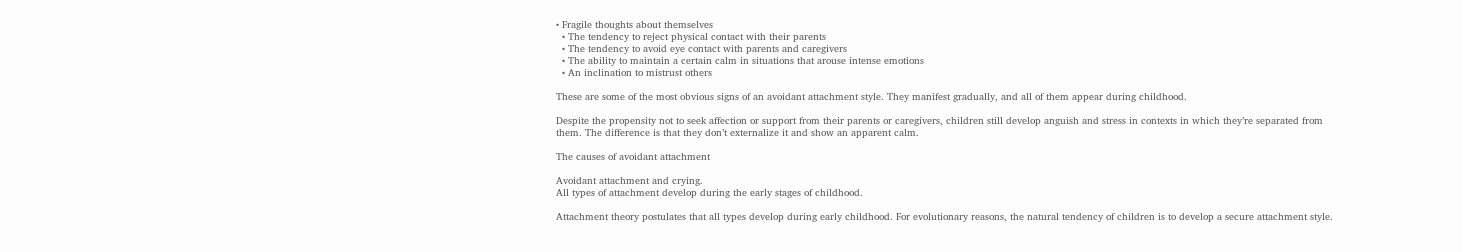• Fragile thoughts about themselves
  • The tendency to reject physical contact with their parents
  • The tendency to avoid eye contact with parents and caregivers
  • The ability to maintain a certain calm in situations that arouse intense emotions
  • An inclination to mistrust others

These are some of the most obvious signs of an avoidant attachment style. They manifest gradually, and all of them appear during childhood.

Despite the propensity not to seek affection or support from their parents or caregivers, children still develop anguish and stress in contexts in which they’re separated from them. The difference is that they don’t externalize it and show an apparent calm.

The causes of avoidant attachment

Avoidant attachment and crying.
All types of attachment develop during the early stages of childhood.

Attachment theory postulates that all types develop during early childhood. For evolutionary reasons, the natural tendency of children is to develop a secure attachment style.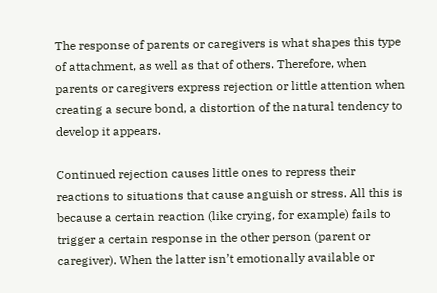The response of parents or caregivers is what shapes this type of attachment, as well as that of others. Therefore, when parents or caregivers express rejection or little attention when creating a secure bond, a distortion of the natural tendency to develop it appears.

Continued rejection causes little ones to repress their reactions to situations that cause anguish or stress. All this is because a certain reaction (like crying, for example) fails to trigger a certain response in the other person (parent or caregiver). When the latter isn’t emotionally available or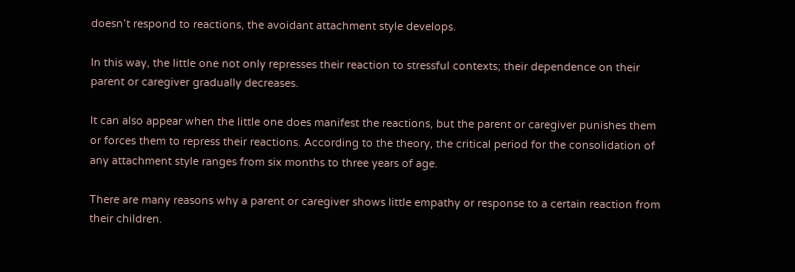doesn’t respond to reactions, the avoidant attachment style develops.

In this way, the little one not only represses their reaction to stressful contexts; their dependence on their parent or caregiver gradually decreases.

It can also appear when the little one does manifest the reactions, but the parent or caregiver punishes them or forces them to repress their reactions. According to the theory, the critical period for the consolidation of any attachment style ranges from six months to three years of age.

There are many reasons why a parent or caregiver shows little empathy or response to a certain reaction from their children.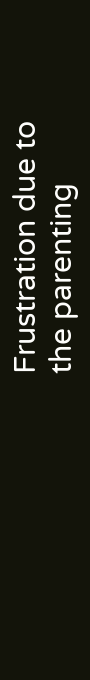Frustration due to the parenting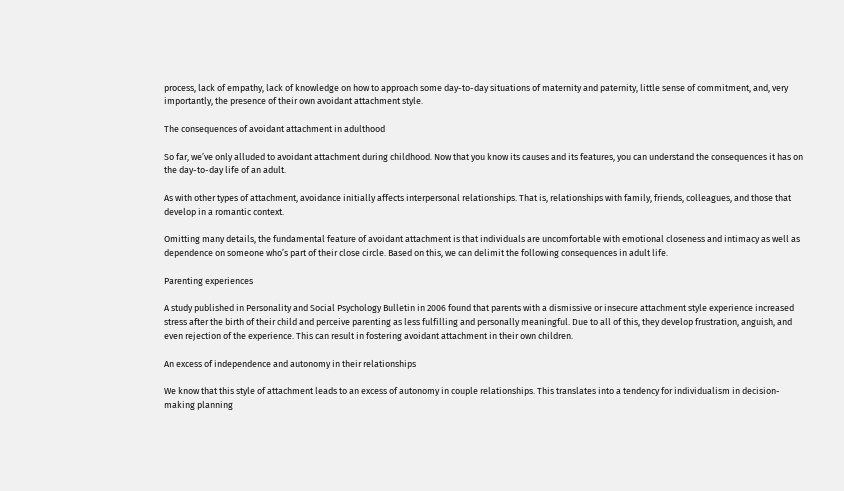process, lack of empathy, lack of knowledge on how to approach some day-to-day situations of maternity and paternity, little sense of commitment, and, very importantly, the presence of their own avoidant attachment style.

The consequences of avoidant attachment in adulthood

So far, we’ve only alluded to avoidant attachment during childhood. Now that you know its causes and its features, you can understand the consequences it has on the day-to-day life of an adult.

As with other types of attachment, avoidance initially affects interpersonal relationships. That is, relationships with family, friends, colleagues, and those that develop in a romantic context.

Omitting many details, the fundamental feature of avoidant attachment is that individuals are uncomfortable with emotional closeness and intimacy as well as dependence on someone who’s part of their close circle. Based on this, we can delimit the following consequences in adult life.

Parenting experiences

A study published in Personality and Social Psychology Bulletin in 2006 found that parents with a dismissive or insecure attachment style experience increased stress after the birth of their child and perceive parenting as less fulfilling and personally meaningful. Due to all of this, they develop frustration, anguish, and even rejection of the experience. This can result in fostering avoidant attachment in their own children.

An excess of independence and autonomy in their relationships

We know that this style of attachment leads to an excess of autonomy in couple relationships. This translates into a tendency for individualism in decision-making planning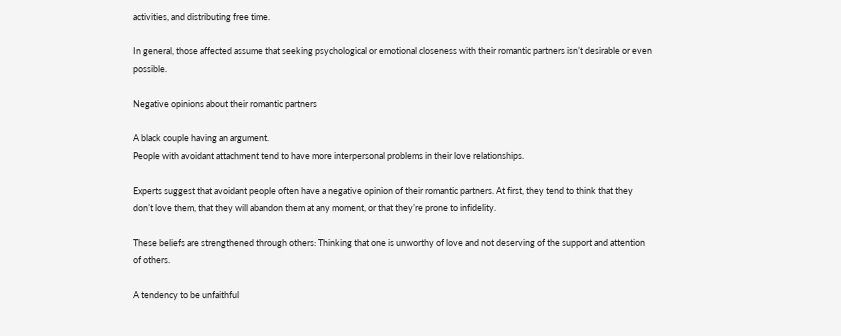activities, and distributing free time.

In general, those affected assume that seeking psychological or emotional closeness with their romantic partners isn’t desirable or even possible.

Negative opinions about their romantic partners

A black couple having an argument.
People with avoidant attachment tend to have more interpersonal problems in their love relationships.

Experts suggest that avoidant people often have a negative opinion of their romantic partners. At first, they tend to think that they don’t love them, that they will abandon them at any moment, or that they’re prone to infidelity.

These beliefs are strengthened through others: Thinking that one is unworthy of love and not deserving of the support and attention of others.

A tendency to be unfaithful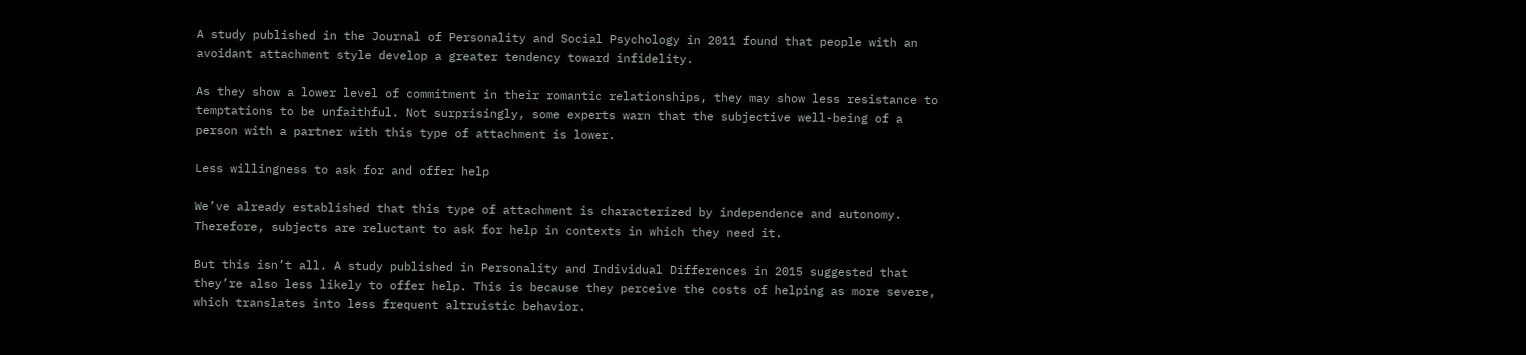A study published in the Journal of Personality and Social Psychology in 2011 found that people with an avoidant attachment style develop a greater tendency toward infidelity.

As they show a lower level of commitment in their romantic relationships, they may show less resistance to temptations to be unfaithful. Not surprisingly, some experts warn that the subjective well-being of a person with a partner with this type of attachment is lower.

Less willingness to ask for and offer help

We’ve already established that this type of attachment is characterized by independence and autonomy. Therefore, subjects are reluctant to ask for help in contexts in which they need it.

But this isn’t all. A study published in Personality and Individual Differences in 2015 suggested that they’re also less likely to offer help. This is because they perceive the costs of helping as more severe, which translates into less frequent altruistic behavior.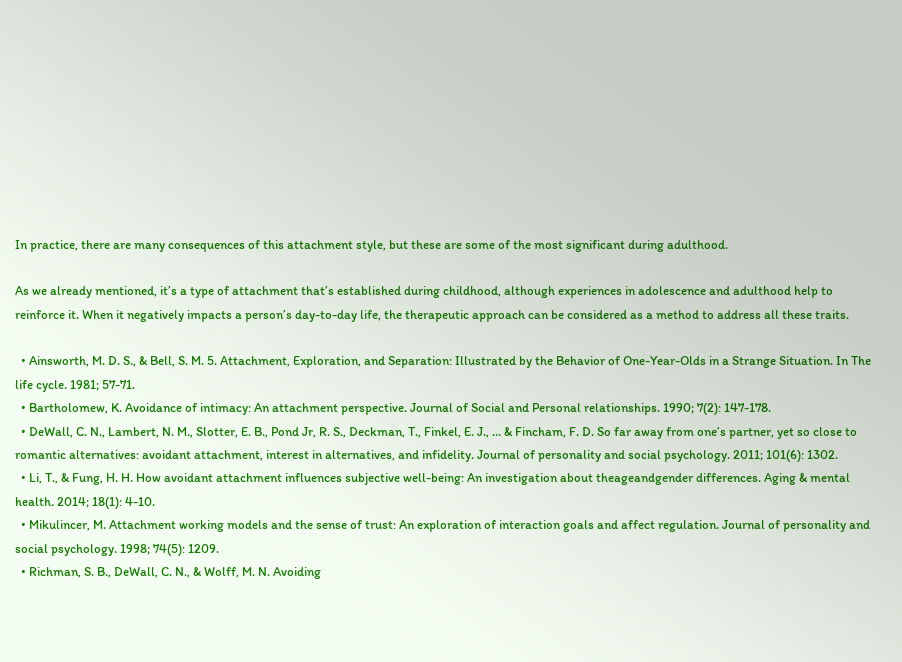In practice, there are many consequences of this attachment style, but these are some of the most significant during adulthood.

As we already mentioned, it’s a type of attachment that’s established during childhood, although experiences in adolescence and adulthood help to reinforce it. When it negatively impacts a person’s day-to-day life, the therapeutic approach can be considered as a method to address all these traits.

  • Ainsworth, M. D. S., & Bell, S. M. 5. Attachment, Exploration, and Separation: Illustrated by the Behavior of One-Year-Olds in a Strange Situation. In The life cycle. 1981; 57-71.
  • Bartholomew, K. Avoidance of intimacy: An attachment perspective. Journal of Social and Personal relationships. 1990; 7(2): 147-178.
  • DeWall, C. N., Lambert, N. M., Slotter, E. B., Pond Jr, R. S., Deckman, T., Finkel, E. J., … & Fincham, F. D. So far away from one’s partner, yet so close to romantic alternatives: avoidant attachment, interest in alternatives, and infidelity. Journal of personality and social psychology. 2011; 101(6): 1302.
  • Li, T., & Fung, H. H. How avoidant attachment influences subjective well-being: An investigation about theageandgender differences. Aging & mental health. 2014; 18(1): 4-10.
  • Mikulincer, M. Attachment working models and the sense of trust: An exploration of interaction goals and affect regulation. Journal of personality and social psychology. 1998; 74(5): 1209.
  • Richman, S. B., DeWall, C. N., & Wolff, M. N. Avoiding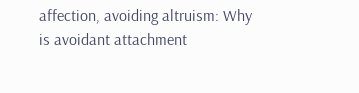affection, avoiding altruism: Why is avoidant attachment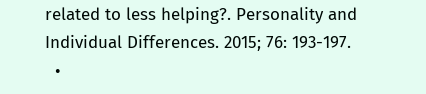related to less helping?. Personality and Individual Differences. 2015; 76: 193-197.
  •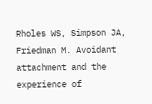Rholes WS, Simpson JA, Friedman M. Avoidant attachment and the experience of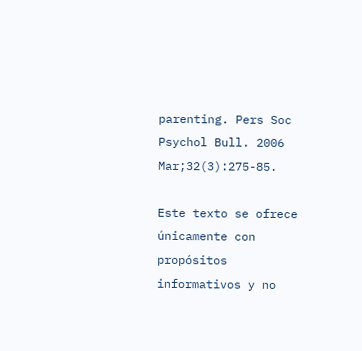parenting. Pers Soc Psychol Bull. 2006 Mar;32(3):275-85.

Este texto se ofrece únicamente con propósitos informativos y no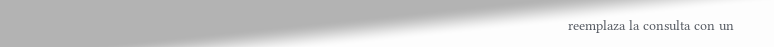reemplaza la consulta con un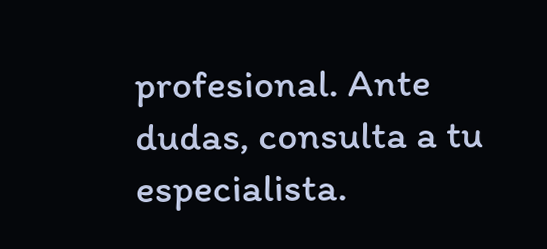profesional. Ante dudas, consulta a tu especialista.